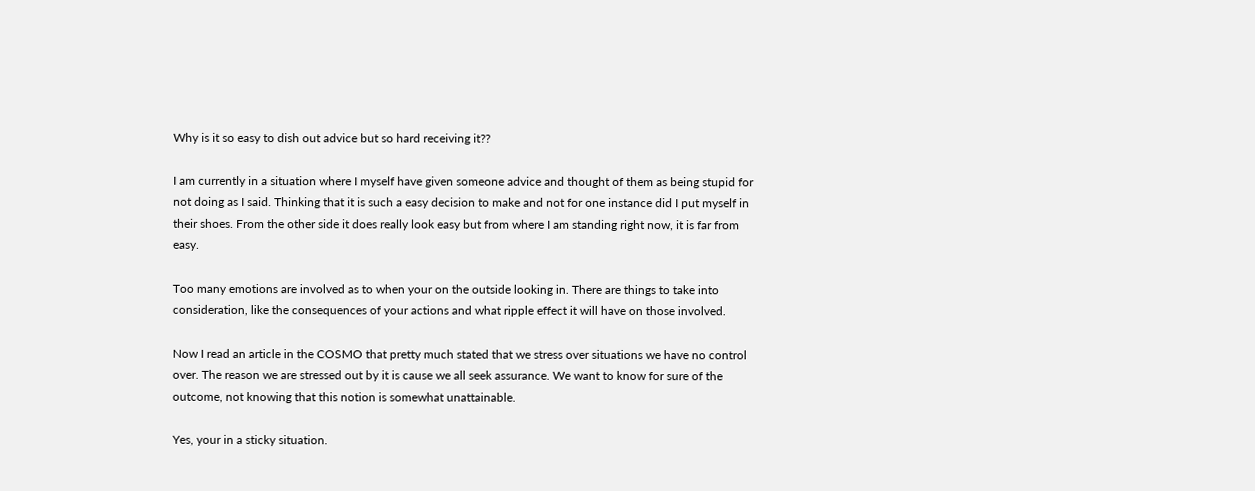Why is it so easy to dish out advice but so hard receiving it??

I am currently in a situation where I myself have given someone advice and thought of them as being stupid for not doing as I said. Thinking that it is such a easy decision to make and not for one instance did I put myself in their shoes. From the other side it does really look easy but from where I am standing right now, it is far from easy.

Too many emotions are involved as to when your on the outside looking in. There are things to take into consideration, like the consequences of your actions and what ripple effect it will have on those involved.

Now I read an article in the COSMO that pretty much stated that we stress over situations we have no control over. The reason we are stressed out by it is cause we all seek assurance. We want to know for sure of the outcome, not knowing that this notion is somewhat unattainable.

Yes, your in a sticky situation.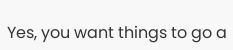Yes, you want things to go a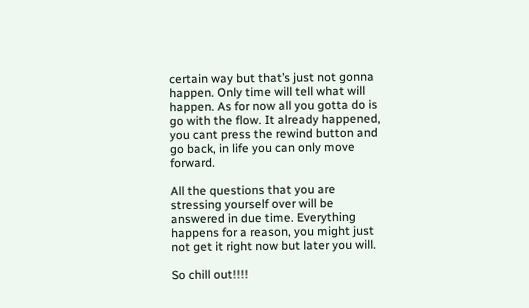certain way but that’s just not gonna happen. Only time will tell what will happen. As for now all you gotta do is go with the flow. It already happened, you cant press the rewind button and go back, in life you can only move forward.

All the questions that you are stressing yourself over will be answered in due time. Everything happens for a reason, you might just not get it right now but later you will.

So chill out!!!!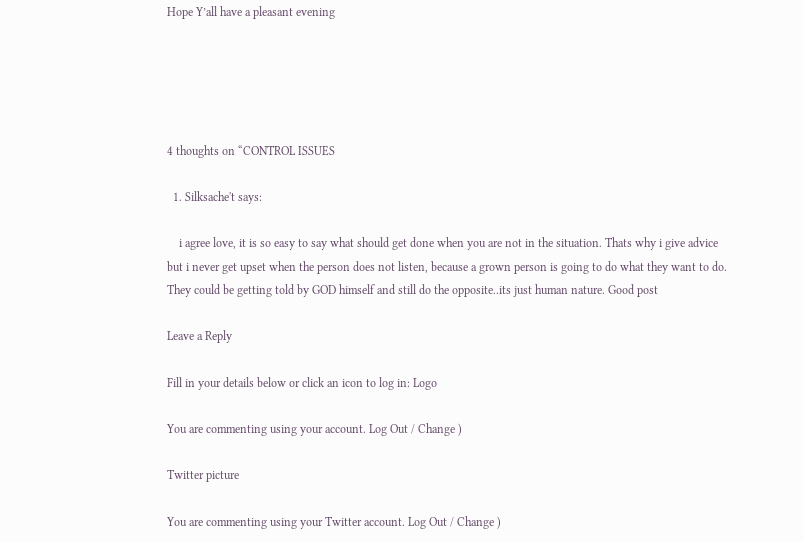Hope Y’all have a pleasant evening





4 thoughts on “CONTROL ISSUES

  1. Silksache't says:

    i agree love, it is so easy to say what should get done when you are not in the situation. Thats why i give advice but i never get upset when the person does not listen, because a grown person is going to do what they want to do. They could be getting told by GOD himself and still do the opposite..its just human nature. Good post

Leave a Reply

Fill in your details below or click an icon to log in: Logo

You are commenting using your account. Log Out / Change )

Twitter picture

You are commenting using your Twitter account. Log Out / Change )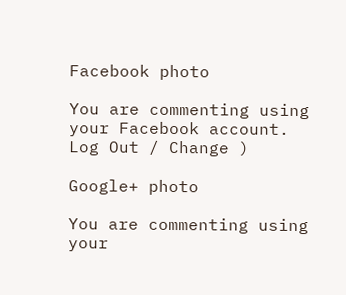Facebook photo

You are commenting using your Facebook account. Log Out / Change )

Google+ photo

You are commenting using your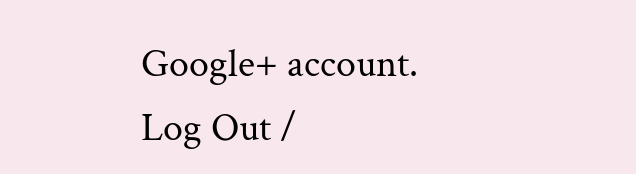Google+ account. Log Out /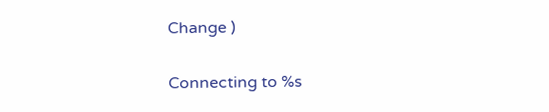Change )

Connecting to %s